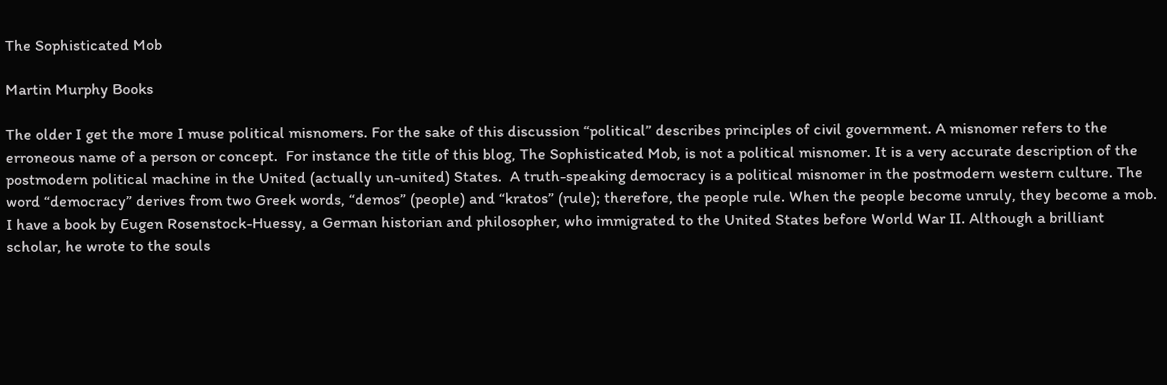The Sophisticated Mob

Martin Murphy Books

The older I get the more I muse political misnomers. For the sake of this discussion “political” describes principles of civil government. A misnomer refers to the erroneous name of a person or concept.  For instance the title of this blog, The Sophisticated Mob, is not a political misnomer. It is a very accurate description of the postmodern political machine in the United (actually un-united) States.  A truth-speaking democracy is a political misnomer in the postmodern western culture. The word “democracy” derives from two Greek words, “demos” (people) and “kratos” (rule); therefore, the people rule. When the people become unruly, they become a mob. I have a book by Eugen Rosenstock-Huessy, a German historian and philosopher, who immigrated to the United States before World War II. Although a brilliant scholar, he wrote to the souls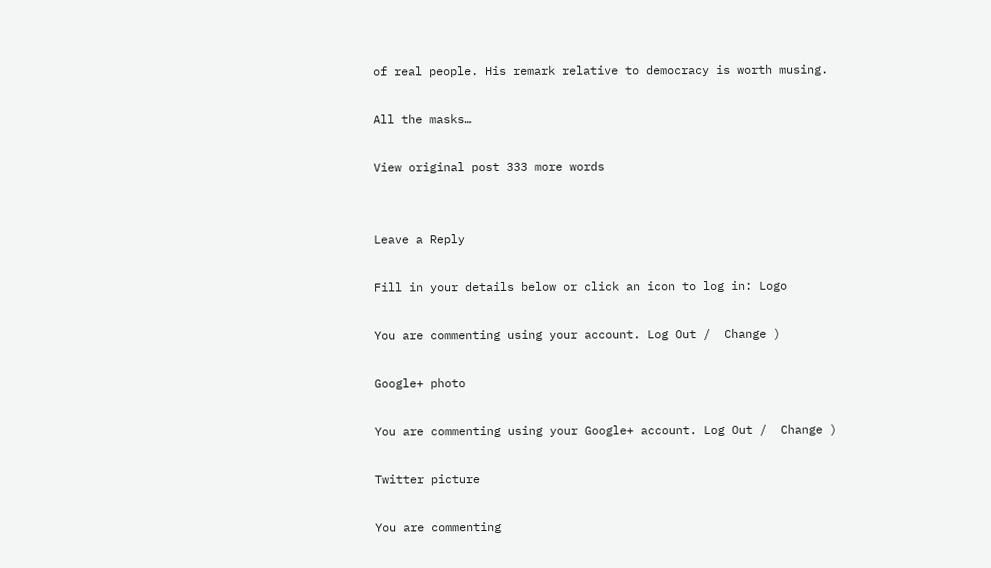of real people. His remark relative to democracy is worth musing.

All the masks…

View original post 333 more words


Leave a Reply

Fill in your details below or click an icon to log in: Logo

You are commenting using your account. Log Out /  Change )

Google+ photo

You are commenting using your Google+ account. Log Out /  Change )

Twitter picture

You are commenting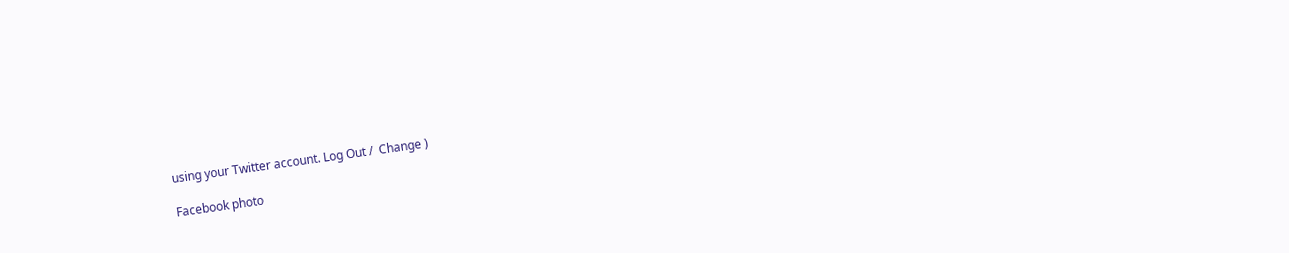using your Twitter account. Log Out /  Change )

Facebook photo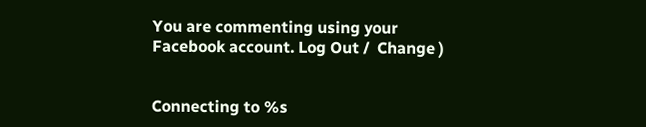You are commenting using your Facebook account. Log Out /  Change )


Connecting to %s